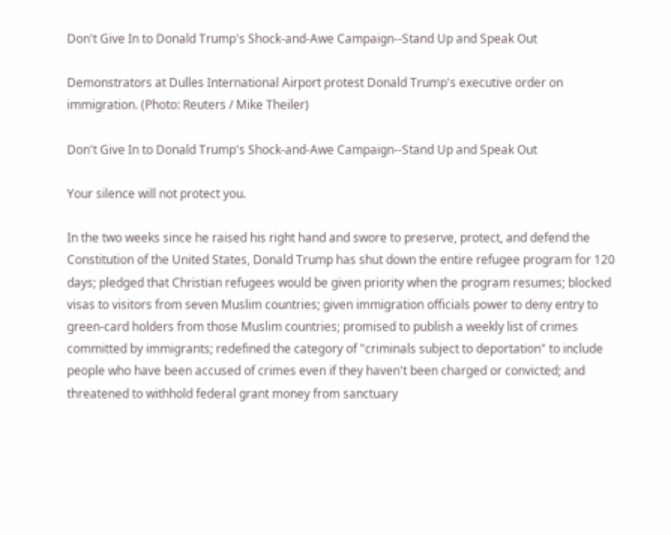Don't Give In to Donald Trump's Shock-and-Awe Campaign--Stand Up and Speak Out

Demonstrators at Dulles International Airport protest Donald Trump's executive order on immigration. (Photo: Reuters / Mike Theiler)

Don't Give In to Donald Trump's Shock-and-Awe Campaign--Stand Up and Speak Out

Your silence will not protect you.

In the two weeks since he raised his right hand and swore to preserve, protect, and defend the Constitution of the United States, Donald Trump has shut down the entire refugee program for 120 days; pledged that Christian refugees would be given priority when the program resumes; blocked visas to visitors from seven Muslim countries; given immigration officials power to deny entry to green-card holders from those Muslim countries; promised to publish a weekly list of crimes committed by immigrants; redefined the category of "criminals subject to deportation" to include people who have been accused of crimes even if they haven't been charged or convicted; and threatened to withhold federal grant money from sanctuary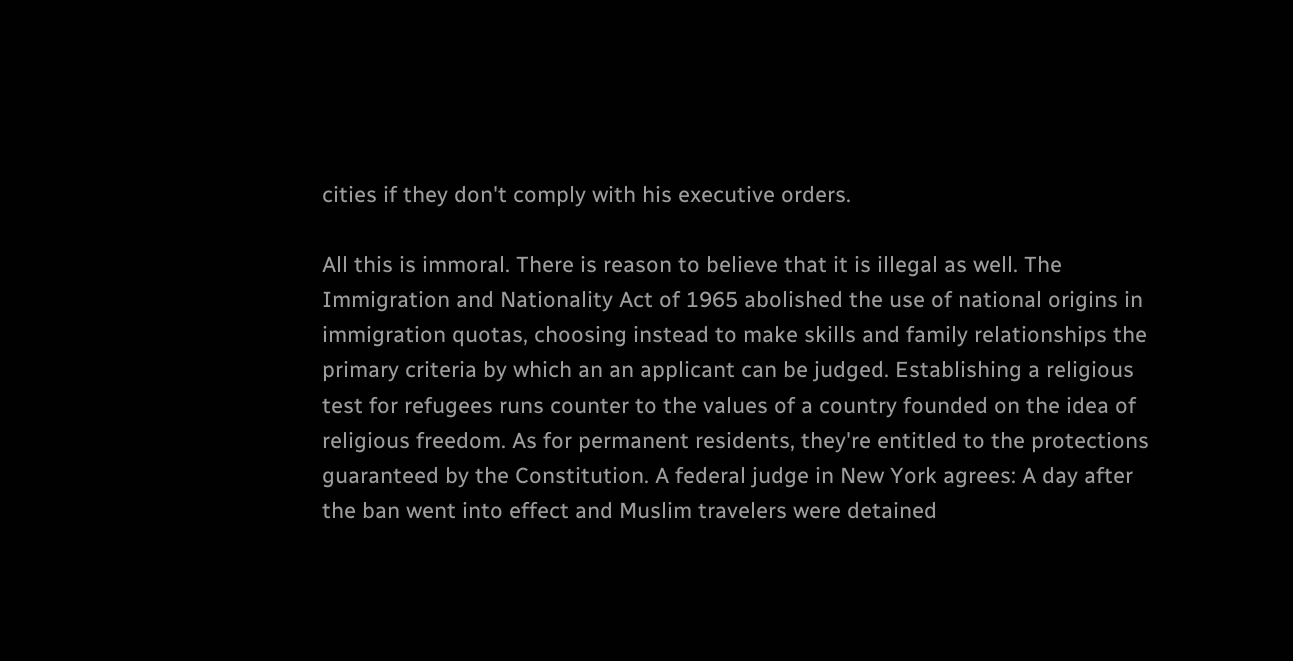cities if they don't comply with his executive orders.

All this is immoral. There is reason to believe that it is illegal as well. The Immigration and Nationality Act of 1965 abolished the use of national origins in immigration quotas, choosing instead to make skills and family relationships the primary criteria by which an an applicant can be judged. Establishing a religious test for refugees runs counter to the values of a country founded on the idea of religious freedom. As for permanent residents, they're entitled to the protections guaranteed by the Constitution. A federal judge in New York agrees: A day after the ban went into effect and Muslim travelers were detained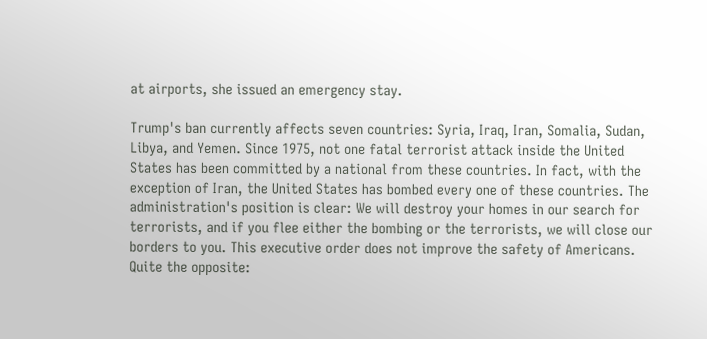at airports, she issued an emergency stay.

Trump's ban currently affects seven countries: Syria, Iraq, Iran, Somalia, Sudan, Libya, and Yemen. Since 1975, not one fatal terrorist attack inside the United States has been committed by a national from these countries. In fact, with the exception of Iran, the United States has bombed every one of these countries. The administration's position is clear: We will destroy your homes in our search for terrorists, and if you flee either the bombing or the terrorists, we will close our borders to you. This executive order does not improve the safety of Americans. Quite the opposite: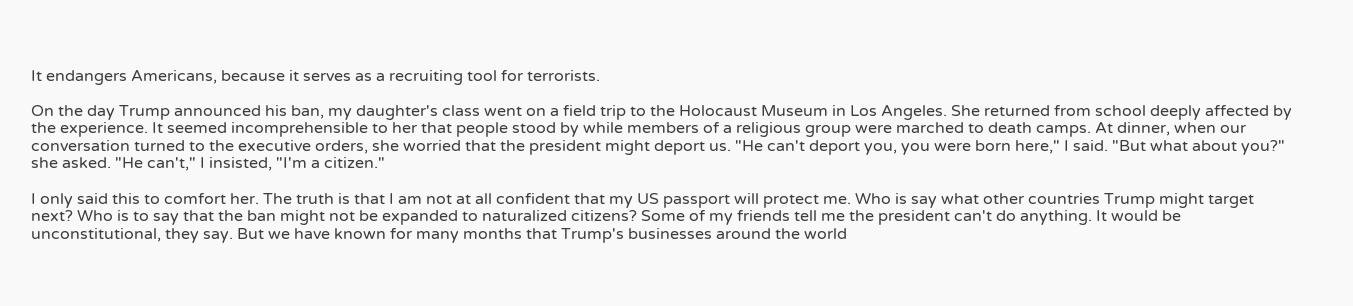It endangers Americans, because it serves as a recruiting tool for terrorists.

On the day Trump announced his ban, my daughter's class went on a field trip to the Holocaust Museum in Los Angeles. She returned from school deeply affected by the experience. It seemed incomprehensible to her that people stood by while members of a religious group were marched to death camps. At dinner, when our conversation turned to the executive orders, she worried that the president might deport us. "He can't deport you, you were born here," I said. "But what about you?" she asked. "He can't," I insisted, "I'm a citizen."

I only said this to comfort her. The truth is that I am not at all confident that my US passport will protect me. Who is say what other countries Trump might target next? Who is to say that the ban might not be expanded to naturalized citizens? Some of my friends tell me the president can't do anything. It would be unconstitutional, they say. But we have known for many months that Trump's businesses around the world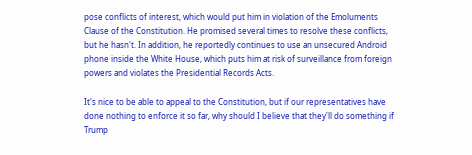pose conflicts of interest, which would put him in violation of the Emoluments Clause of the Constitution. He promised several times to resolve these conflicts, but he hasn't. In addition, he reportedly continues to use an unsecured Android phone inside the White House, which puts him at risk of surveillance from foreign powers and violates the Presidential Records Acts.

It's nice to be able to appeal to the Constitution, but if our representatives have done nothing to enforce it so far, why should I believe that they'll do something if Trump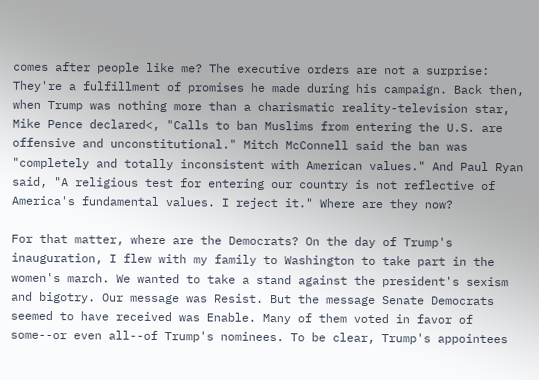comes after people like me? The executive orders are not a surprise: They're a fulfillment of promises he made during his campaign. Back then, when Trump was nothing more than a charismatic reality-television star, Mike Pence declared<, "Calls to ban Muslims from entering the U.S. are offensive and unconstitutional." Mitch McConnell said the ban was "completely and totally inconsistent with American values." And Paul Ryan said, "A religious test for entering our country is not reflective of America's fundamental values. I reject it." Where are they now?

For that matter, where are the Democrats? On the day of Trump's inauguration, I flew with my family to Washington to take part in the women's march. We wanted to take a stand against the president's sexism and bigotry. Our message was Resist. But the message Senate Democrats seemed to have received was Enable. Many of them voted in favor of some--or even all--of Trump's nominees. To be clear, Trump's appointees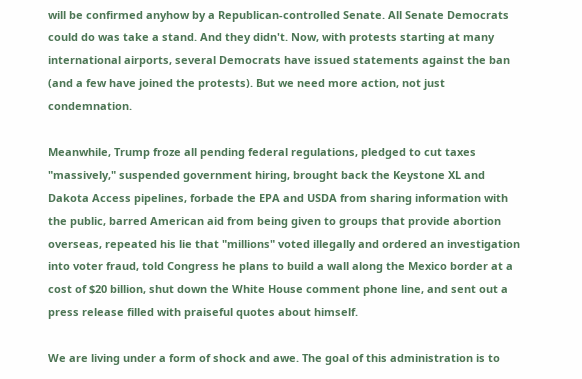will be confirmed anyhow by a Republican-controlled Senate. All Senate Democrats could do was take a stand. And they didn't. Now, with protests starting at many international airports, several Democrats have issued statements against the ban (and a few have joined the protests). But we need more action, not just condemnation.

Meanwhile, Trump froze all pending federal regulations, pledged to cut taxes "massively," suspended government hiring, brought back the Keystone XL and Dakota Access pipelines, forbade the EPA and USDA from sharing information with the public, barred American aid from being given to groups that provide abortion overseas, repeated his lie that "millions" voted illegally and ordered an investigation into voter fraud, told Congress he plans to build a wall along the Mexico border at a cost of $20 billion, shut down the White House comment phone line, and sent out a press release filled with praiseful quotes about himself.

We are living under a form of shock and awe. The goal of this administration is to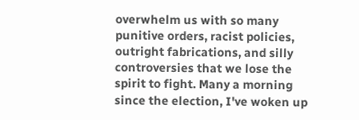overwhelm us with so many punitive orders, racist policies, outright fabrications, and silly controversies that we lose the spirit to fight. Many a morning since the election, I've woken up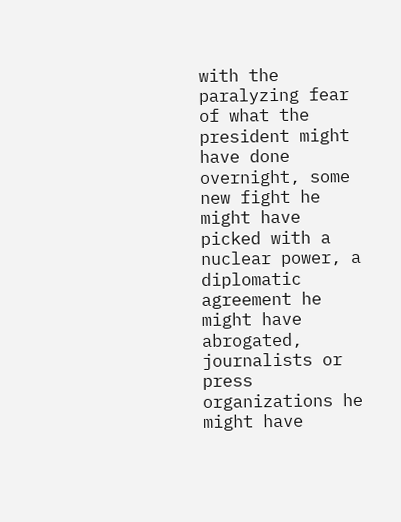with the paralyzing fear of what the president might have done overnight, some new fight he might have picked with a nuclear power, a diplomatic agreement he might have abrogated, journalists or press organizations he might have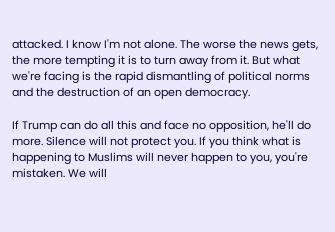attacked. I know I'm not alone. The worse the news gets, the more tempting it is to turn away from it. But what we're facing is the rapid dismantling of political norms and the destruction of an open democracy.

If Trump can do all this and face no opposition, he'll do more. Silence will not protect you. If you think what is happening to Muslims will never happen to you, you're mistaken. We will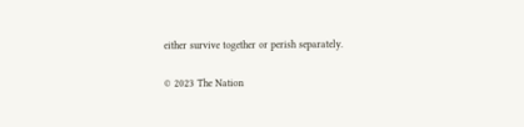either survive together or perish separately.

© 2023 The Nation